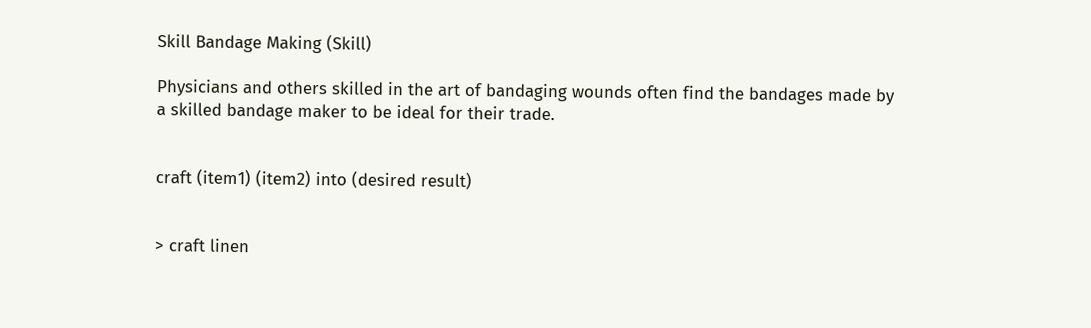Skill Bandage Making (Skill)

Physicians and others skilled in the art of bandaging wounds often find the bandages made by a skilled bandage maker to be ideal for their trade.


craft (item1) (item2) into (desired result)


> craft linen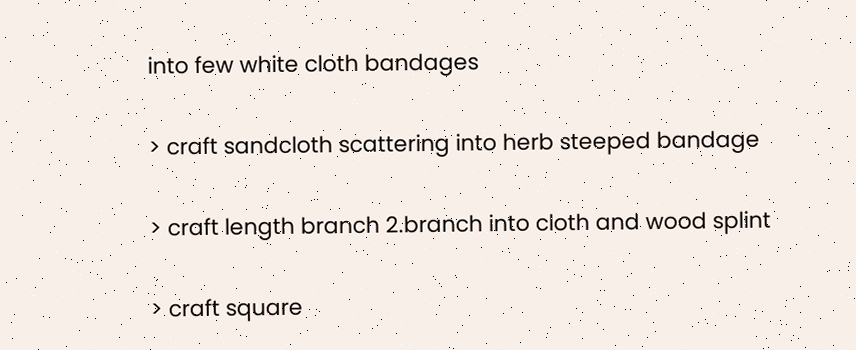into few white cloth bandages

> craft sandcloth scattering into herb steeped bandage

> craft length branch 2.branch into cloth and wood splint

> craft square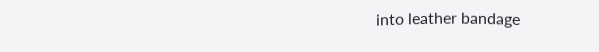into leather bandage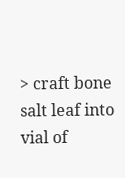> craft bone salt leaf into vial of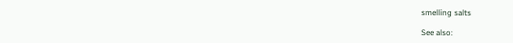smelling salts

See also: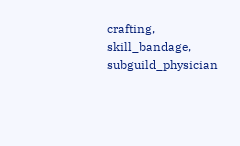crafting, skill_bandage, subguild_physician